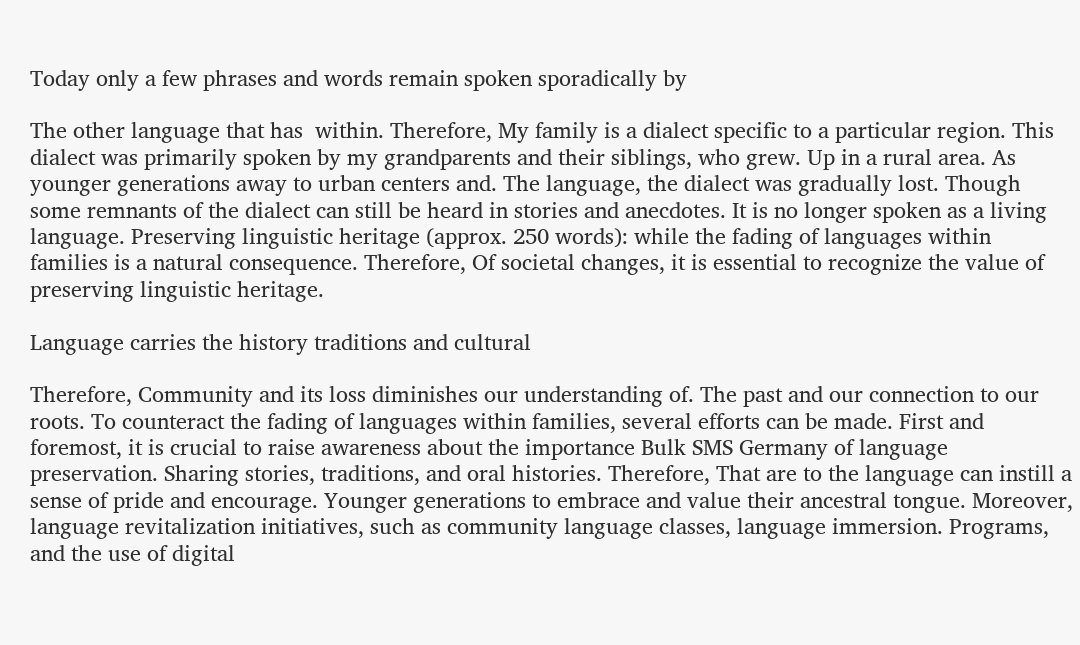Today only a few phrases and words remain spoken sporadically by

The other language that has  within. Therefore, My family is a dialect specific to a particular region. This dialect was primarily spoken by my grandparents and their siblings, who grew. Up in a rural area. As younger generations away to urban centers and. The language, the dialect was gradually lost. Though some remnants of the dialect can still be heard in stories and anecdotes. It is no longer spoken as a living language. Preserving linguistic heritage (approx. 250 words): while the fading of languages within families is a natural consequence. Therefore, Of societal changes, it is essential to recognize the value of preserving linguistic heritage.

Language carries the history traditions and cultural

Therefore, Community and its loss diminishes our understanding of. The past and our connection to our roots. To counteract the fading of languages within families, several efforts can be made. First and foremost, it is crucial to raise awareness about the importance Bulk SMS Germany of language preservation. Sharing stories, traditions, and oral histories. Therefore, That are to the language can instill a sense of pride and encourage. Younger generations to embrace and value their ancestral tongue. Moreover, language revitalization initiatives, such as community language classes, language immersion. Programs, and the use of digital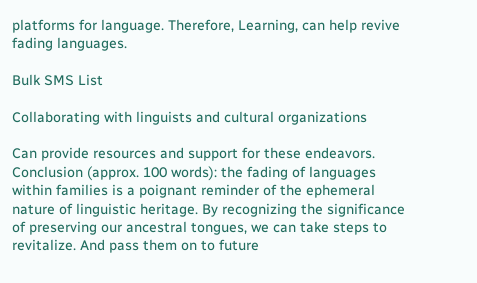platforms for language. Therefore, Learning, can help revive fading languages.

Bulk SMS List

Collaborating with linguists and cultural organizations

Can provide resources and support for these endeavors. Conclusion (approx. 100 words): the fading of languages within families is a poignant reminder of the ephemeral nature of linguistic heritage. By recognizing the significance of preserving our ancestral tongues, we can take steps to revitalize. And pass them on to future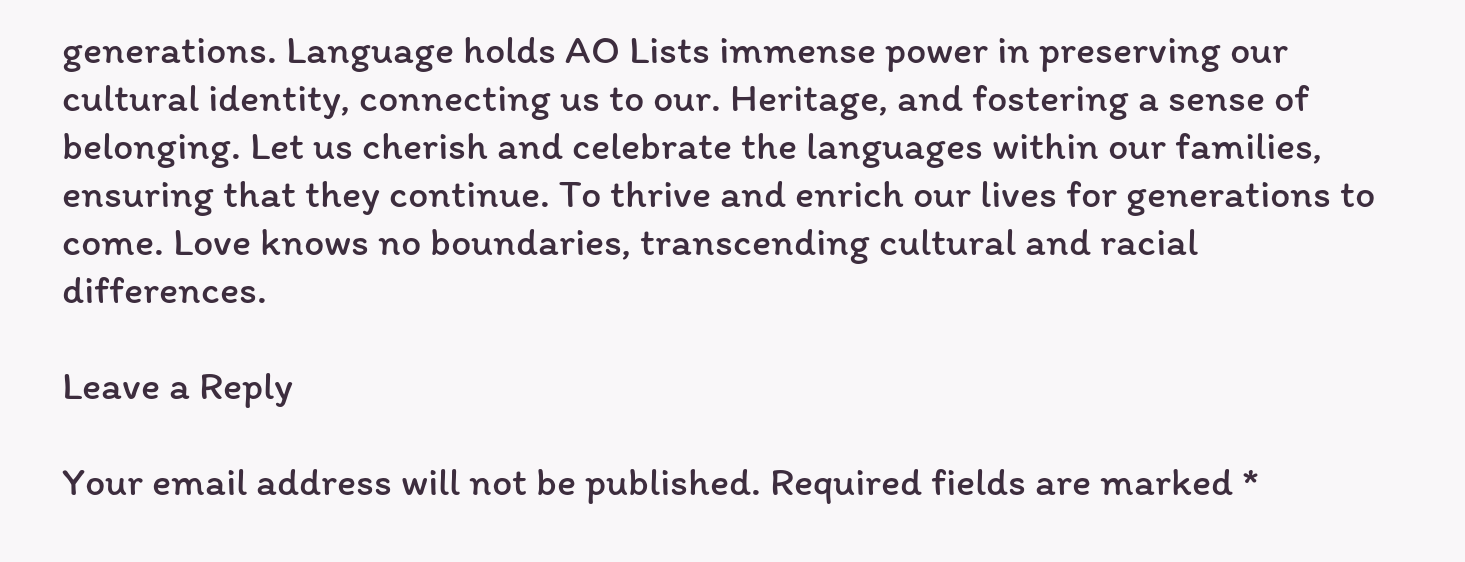generations. Language holds AO Lists immense power in preserving our cultural identity, connecting us to our. Heritage, and fostering a sense of belonging. Let us cherish and celebrate the languages within our families, ensuring that they continue. To thrive and enrich our lives for generations to come. Love knows no boundaries, transcending cultural and racial differences.

Leave a Reply

Your email address will not be published. Required fields are marked *